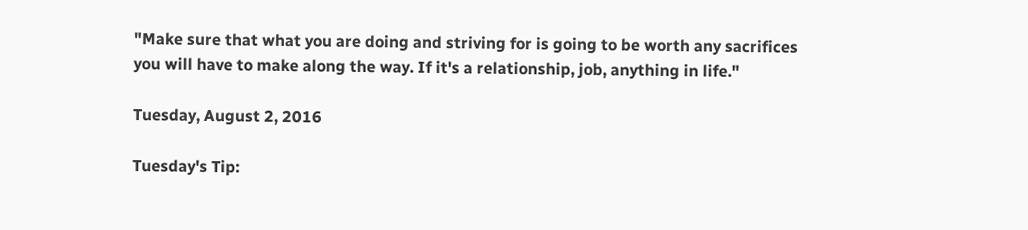"Make sure that what you are doing and striving for is going to be worth any sacrifices you will have to make along the way. If it's a relationship, job, anything in life."

Tuesday, August 2, 2016

Tuesday's Tip: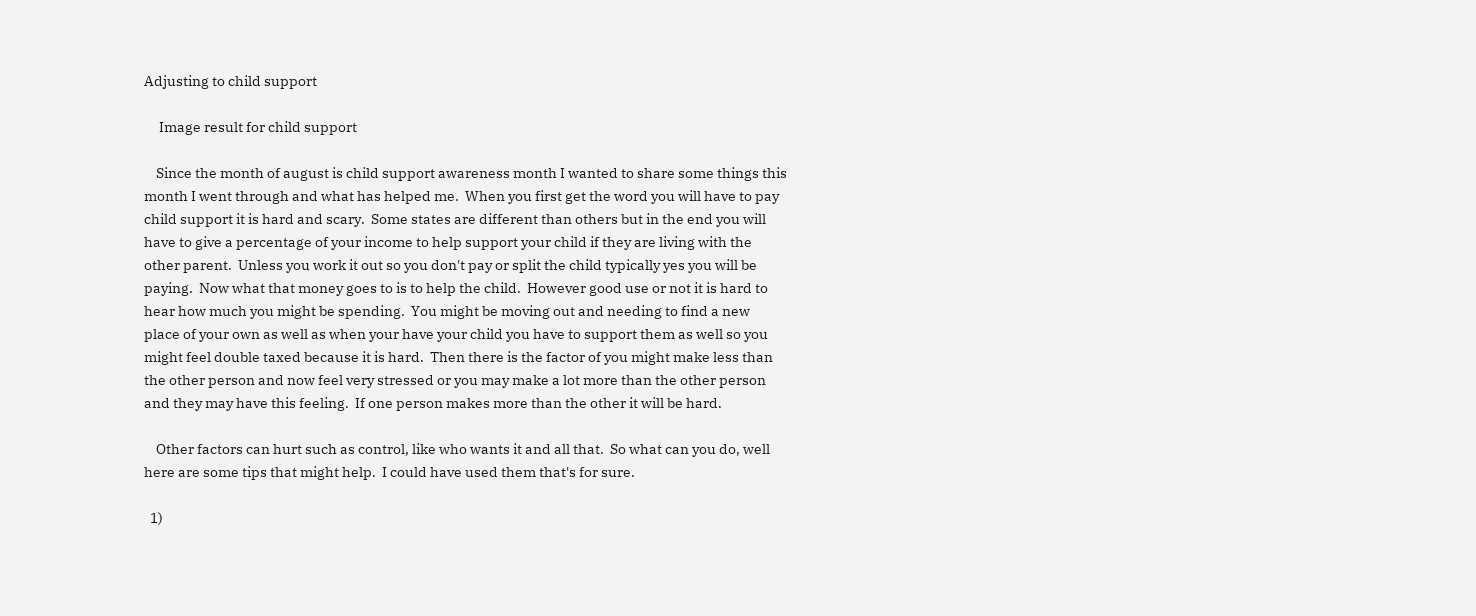Adjusting to child support

     Image result for child support

    Since the month of august is child support awareness month I wanted to share some things this month I went through and what has helped me.  When you first get the word you will have to pay child support it is hard and scary.  Some states are different than others but in the end you will have to give a percentage of your income to help support your child if they are living with the other parent.  Unless you work it out so you don't pay or split the child typically yes you will be paying.  Now what that money goes to is to help the child.  However good use or not it is hard to hear how much you might be spending.  You might be moving out and needing to find a new place of your own as well as when your have your child you have to support them as well so you might feel double taxed because it is hard.  Then there is the factor of you might make less than the other person and now feel very stressed or you may make a lot more than the other person and they may have this feeling.  If one person makes more than the other it will be hard.

    Other factors can hurt such as control, like who wants it and all that.  So what can you do, well here are some tips that might help.  I could have used them that's for sure.

  1)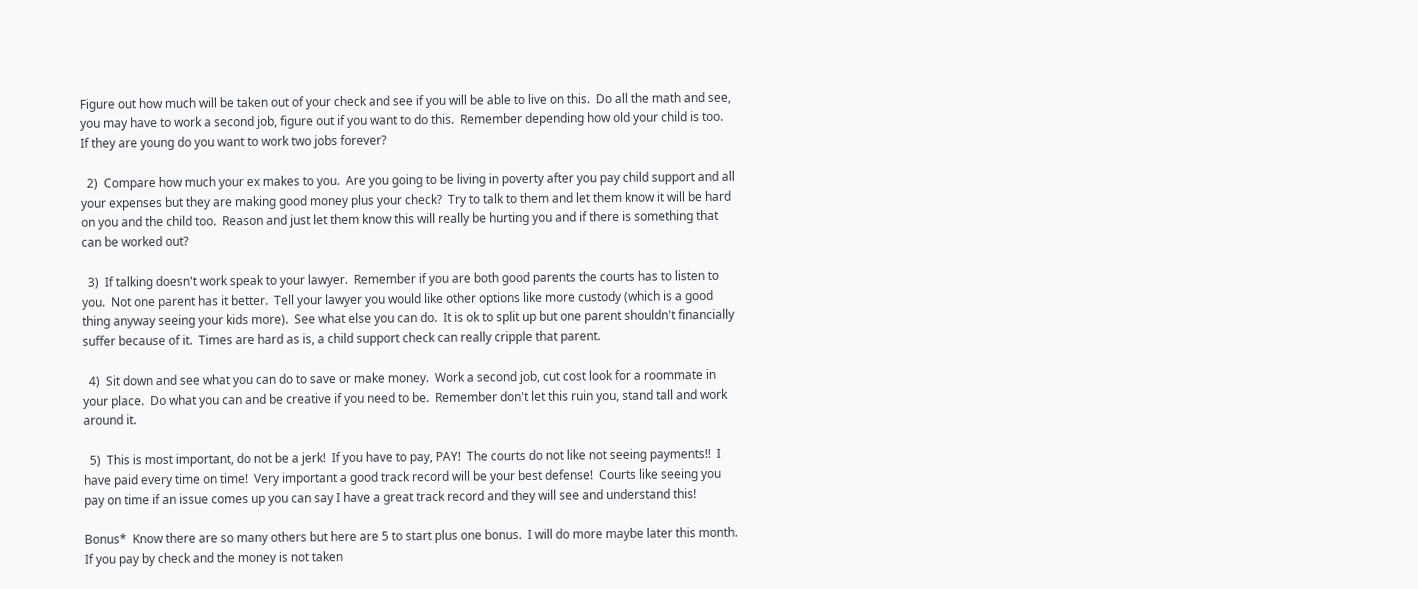Figure out how much will be taken out of your check and see if you will be able to live on this.  Do all the math and see, you may have to work a second job, figure out if you want to do this.  Remember depending how old your child is too.  If they are young do you want to work two jobs forever?

  2)  Compare how much your ex makes to you.  Are you going to be living in poverty after you pay child support and all your expenses but they are making good money plus your check?  Try to talk to them and let them know it will be hard on you and the child too.  Reason and just let them know this will really be hurting you and if there is something that can be worked out?

  3)  If talking doesn't work speak to your lawyer.  Remember if you are both good parents the courts has to listen to you.  Not one parent has it better.  Tell your lawyer you would like other options like more custody (which is a good thing anyway seeing your kids more).  See what else you can do.  It is ok to split up but one parent shouldn't financially suffer because of it.  Times are hard as is, a child support check can really cripple that parent.

  4)  Sit down and see what you can do to save or make money.  Work a second job, cut cost look for a roommate in your place.  Do what you can and be creative if you need to be.  Remember don't let this ruin you, stand tall and work around it.

  5)  This is most important, do not be a jerk!  If you have to pay, PAY!  The courts do not like not seeing payments!!  I have paid every time on time!  Very important a good track record will be your best defense!  Courts like seeing you pay on time if an issue comes up you can say I have a great track record and they will see and understand this!

Bonus*  Know there are so many others but here are 5 to start plus one bonus.  I will do more maybe later this month.  If you pay by check and the money is not taken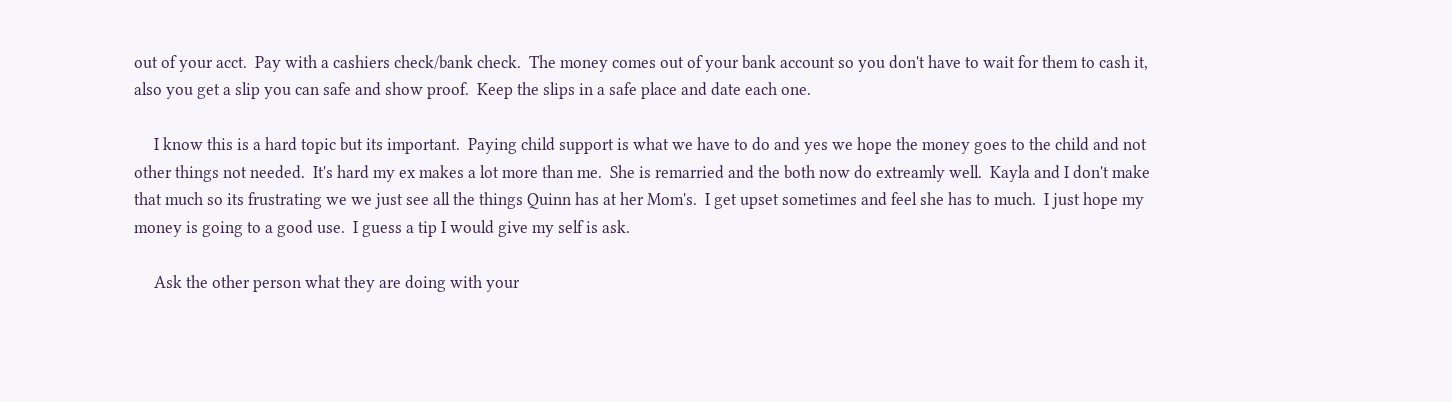out of your acct.  Pay with a cashiers check/bank check.  The money comes out of your bank account so you don't have to wait for them to cash it, also you get a slip you can safe and show proof.  Keep the slips in a safe place and date each one.

     I know this is a hard topic but its important.  Paying child support is what we have to do and yes we hope the money goes to the child and not other things not needed.  It's hard my ex makes a lot more than me.  She is remarried and the both now do extreamly well.  Kayla and I don't make that much so its frustrating we we just see all the things Quinn has at her Mom's.  I get upset sometimes and feel she has to much.  I just hope my money is going to a good use.  I guess a tip I would give my self is ask.

     Ask the other person what they are doing with your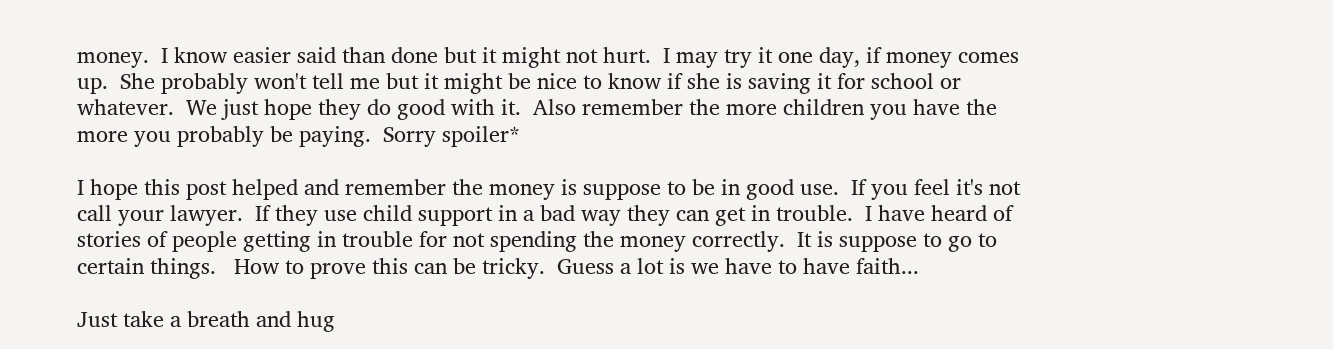money.  I know easier said than done but it might not hurt.  I may try it one day, if money comes up.  She probably won't tell me but it might be nice to know if she is saving it for school or whatever.  We just hope they do good with it.  Also remember the more children you have the more you probably be paying.  Sorry spoiler*

I hope this post helped and remember the money is suppose to be in good use.  If you feel it's not call your lawyer.  If they use child support in a bad way they can get in trouble.  I have heard of stories of people getting in trouble for not spending the money correctly.  It is suppose to go to certain things.   How to prove this can be tricky.  Guess a lot is we have to have faith...

Just take a breath and hug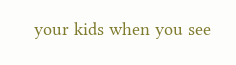your kids when you see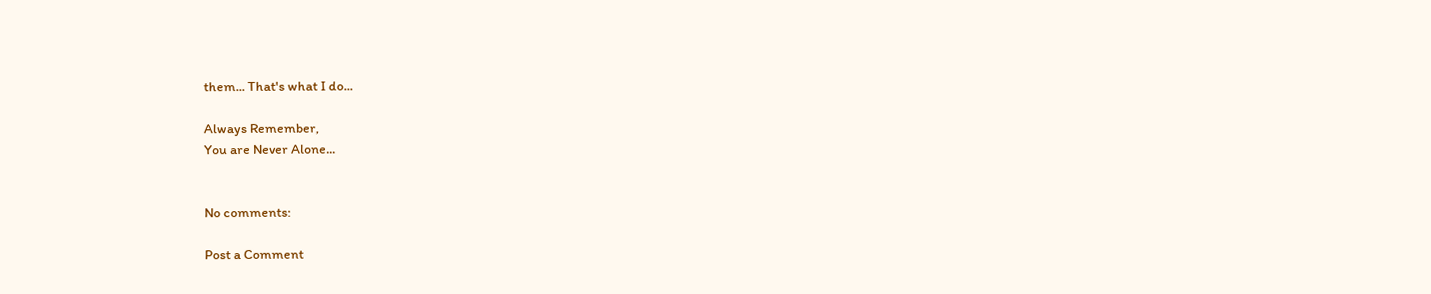them... That's what I do...

Always Remember,
You are Never Alone...


No comments:

Post a Comment